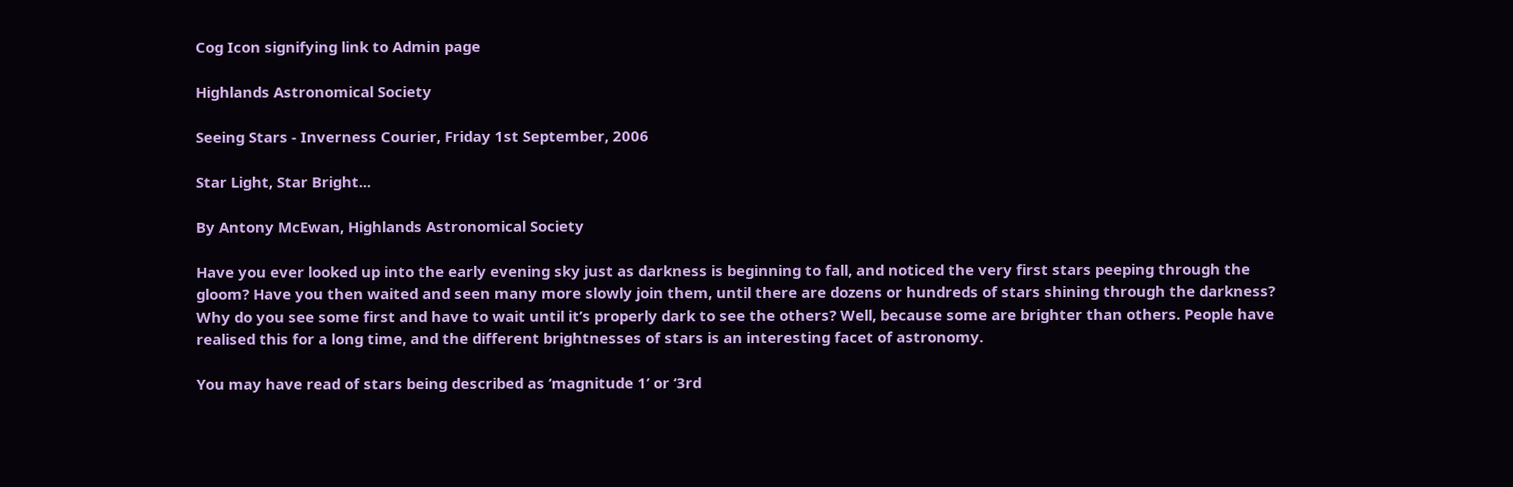Cog Icon signifying link to Admin page

Highlands Astronomical Society

Seeing Stars - Inverness Courier, Friday 1st September, 2006

Star Light, Star Bright...

By Antony McEwan, Highlands Astronomical Society

Have you ever looked up into the early evening sky just as darkness is beginning to fall, and noticed the very first stars peeping through the gloom? Have you then waited and seen many more slowly join them, until there are dozens or hundreds of stars shining through the darkness? Why do you see some first and have to wait until it’s properly dark to see the others? Well, because some are brighter than others. People have realised this for a long time, and the different brightnesses of stars is an interesting facet of astronomy.

You may have read of stars being described as ‘magnitude 1’ or ‘3rd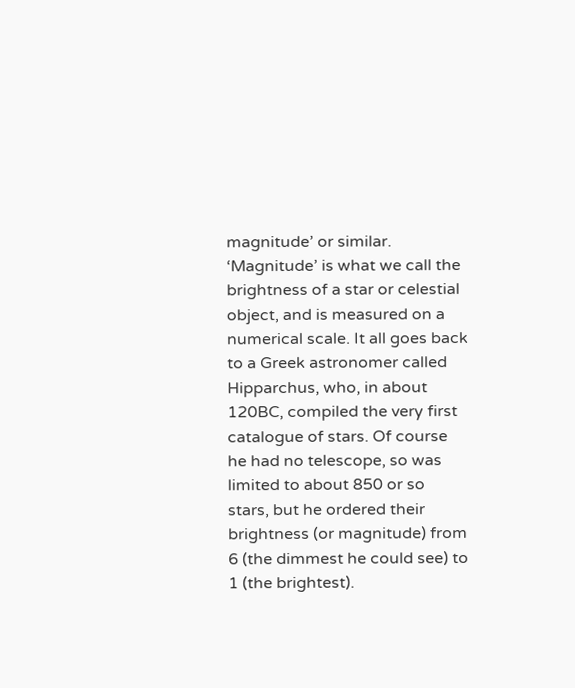magnitude’ or similar. ‘Magnitude’ is what we call the brightness of a star or celestial object, and is measured on a numerical scale. It all goes back to a Greek astronomer called Hipparchus, who, in about 120BC, compiled the very first catalogue of stars. Of course he had no telescope, so was limited to about 850 or so stars, but he ordered their brightness (or magnitude) from 6 (the dimmest he could see) to 1 (the brightest).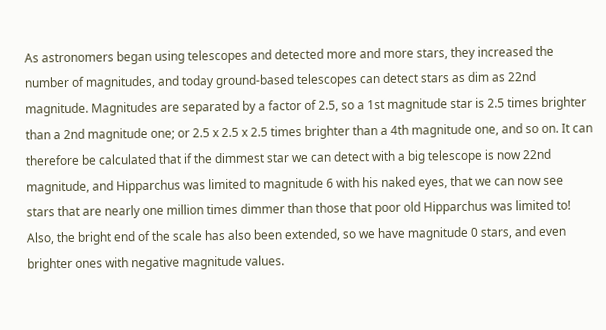As astronomers began using telescopes and detected more and more stars, they increased the number of magnitudes, and today ground-based telescopes can detect stars as dim as 22nd magnitude. Magnitudes are separated by a factor of 2.5, so a 1st magnitude star is 2.5 times brighter than a 2nd magnitude one; or 2.5 x 2.5 x 2.5 times brighter than a 4th magnitude one, and so on. It can therefore be calculated that if the dimmest star we can detect with a big telescope is now 22nd magnitude, and Hipparchus was limited to magnitude 6 with his naked eyes, that we can now see stars that are nearly one million times dimmer than those that poor old Hipparchus was limited to! Also, the bright end of the scale has also been extended, so we have magnitude 0 stars, and even brighter ones with negative magnitude values.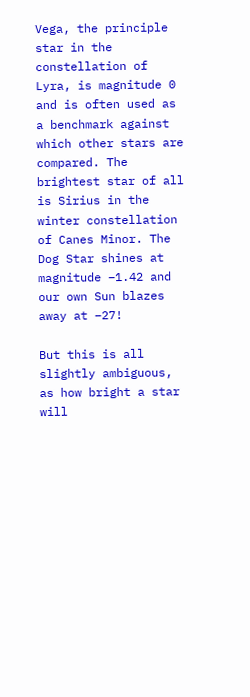Vega, the principle star in the constellation of Lyra, is magnitude 0 and is often used as a benchmark against which other stars are compared. The brightest star of all is Sirius in the winter constellation of Canes Minor. The Dog Star shines at magnitude –1.42 and our own Sun blazes away at –27!

But this is all slightly ambiguous, as how bright a star will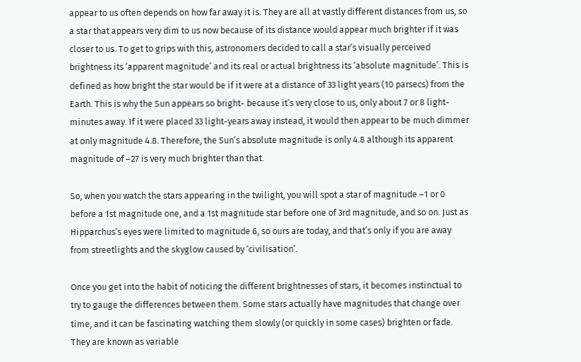appear to us often depends on how far away it is. They are all at vastly different distances from us, so a star that appears very dim to us now because of its distance would appear much brighter if it was closer to us. To get to grips with this, astronomers decided to call a star’s visually perceived brightness its ‘apparent magnitude’ and its real or actual brightness its ‘absolute magnitude’. This is defined as how bright the star would be if it were at a distance of 33 light years (10 parsecs) from the Earth. This is why the Sun appears so bright- because it’s very close to us, only about 7 or 8 light-minutes away. If it were placed 33 light-years away instead, it would then appear to be much dimmer at only magnitude 4.8. Therefore, the Sun’s absolute magnitude is only 4.8 although its apparent magnitude of –27 is very much brighter than that.

So, when you watch the stars appearing in the twilight, you will spot a star of magnitude –1 or 0 before a 1st magnitude one, and a 1st magnitude star before one of 3rd magnitude, and so on. Just as Hipparchus’s eyes were limited to magnitude 6, so ours are today, and that’s only if you are away from streetlights and the skyglow caused by ‘civilisation’.

Once you get into the habit of noticing the different brightnesses of stars, it becomes instinctual to try to gauge the differences between them. Some stars actually have magnitudes that change over time, and it can be fascinating watching them slowly (or quickly in some cases) brighten or fade. They are known as variable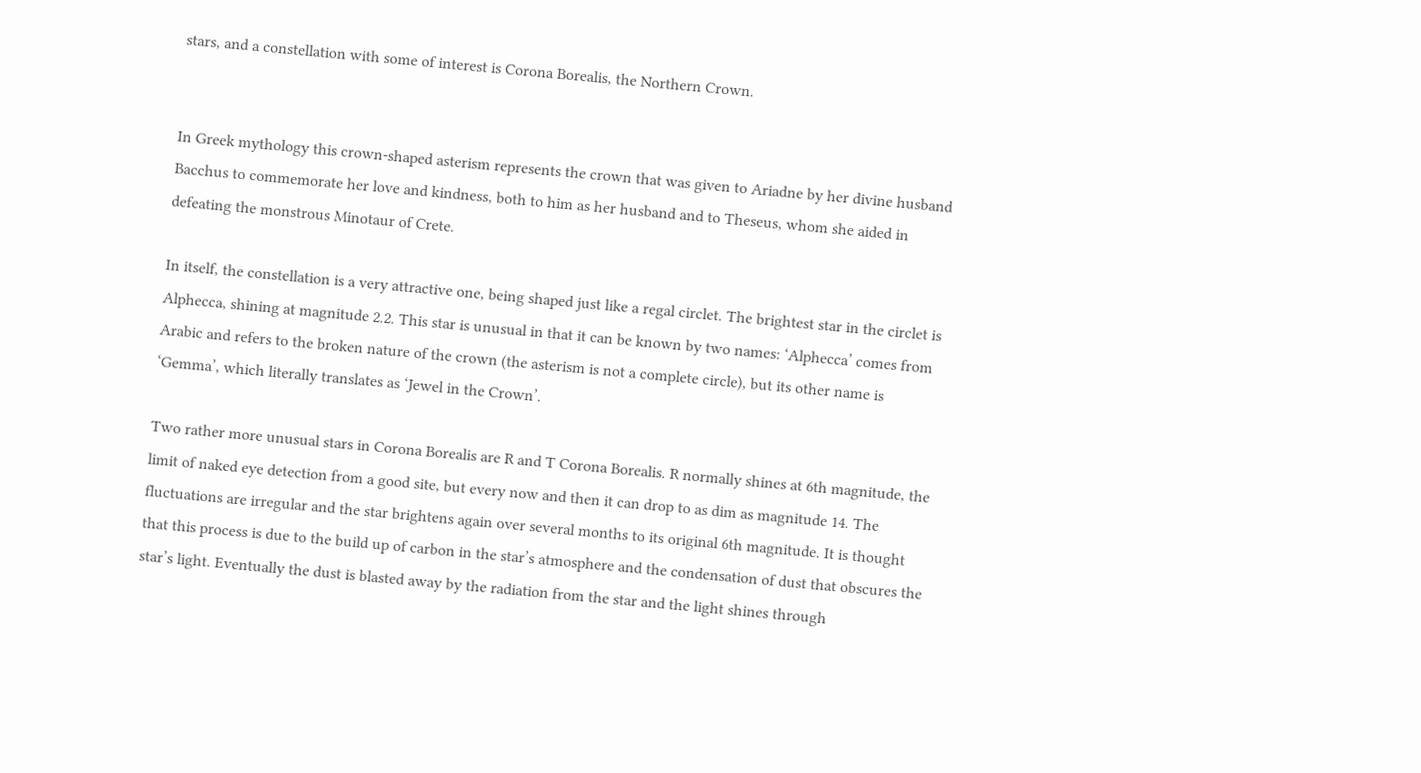stars, and a constellation with some of interest is Corona Borealis, the Northern Crown.


In Greek mythology this crown-shaped asterism represents the crown that was given to Ariadne by her divine husband Bacchus to commemorate her love and kindness, both to him as her husband and to Theseus, whom she aided in defeating the monstrous Minotaur of Crete.

In itself, the constellation is a very attractive one, being shaped just like a regal circlet. The brightest star in the circlet is Alphecca, shining at magnitude 2.2. This star is unusual in that it can be known by two names: ‘Alphecca’ comes from Arabic and refers to the broken nature of the crown (the asterism is not a complete circle), but its other name is ‘Gemma’, which literally translates as ‘Jewel in the Crown’.

Two rather more unusual stars in Corona Borealis are R and T Corona Borealis. R normally shines at 6th magnitude, the limit of naked eye detection from a good site, but every now and then it can drop to as dim as magnitude 14. The fluctuations are irregular and the star brightens again over several months to its original 6th magnitude. It is thought that this process is due to the build up of carbon in the star’s atmosphere and the condensation of dust that obscures the star’s light. Eventually the dust is blasted away by the radiation from the star and the light shines through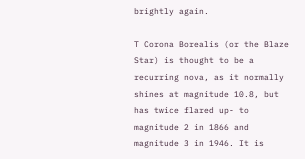brightly again.

T Corona Borealis (or the Blaze Star) is thought to be a recurring nova, as it normally shines at magnitude 10.8, but has twice flared up- to magnitude 2 in 1866 and magnitude 3 in 1946. It is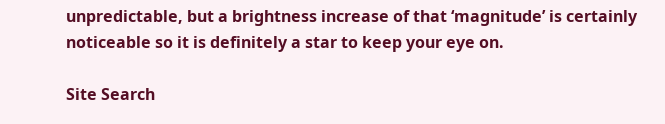unpredictable, but a brightness increase of that ‘magnitude’ is certainly noticeable so it is definitely a star to keep your eye on.

Site Search